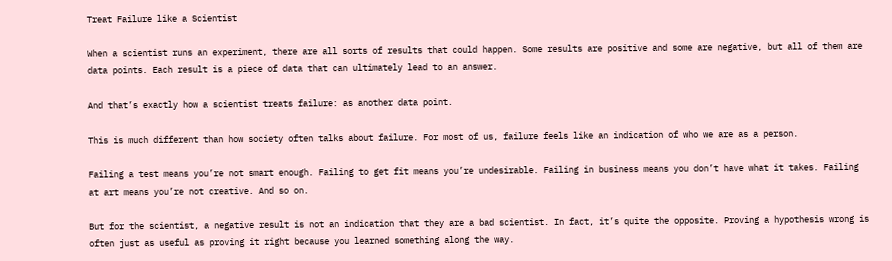Treat Failure like a Scientist

When a scientist runs an experiment, there are all sorts of results that could happen. Some results are positive and some are negative, but all of them are data points. Each result is a piece of data that can ultimately lead to an answer.

And that’s exactly how a scientist treats failure: as another data point.

This is much different than how society often talks about failure. For most of us, failure feels like an indication of who we are as a person.

Failing a test means you’re not smart enough. Failing to get fit means you’re undesirable. Failing in business means you don’t have what it takes. Failing at art means you’re not creative. And so on.

But for the scientist, a negative result is not an indication that they are a bad scientist. In fact, it’s quite the opposite. Proving a hypothesis wrong is often just as useful as proving it right because you learned something along the way.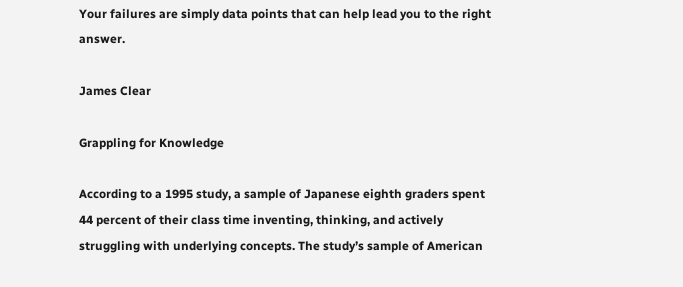Your failures are simply data points that can help lead you to the right answer.

James Clear

Grappling for Knowledge

According to a 1995 study, a sample of Japanese eighth graders spent 44 percent of their class time inventing, thinking, and actively struggling with underlying concepts. The study’s sample of American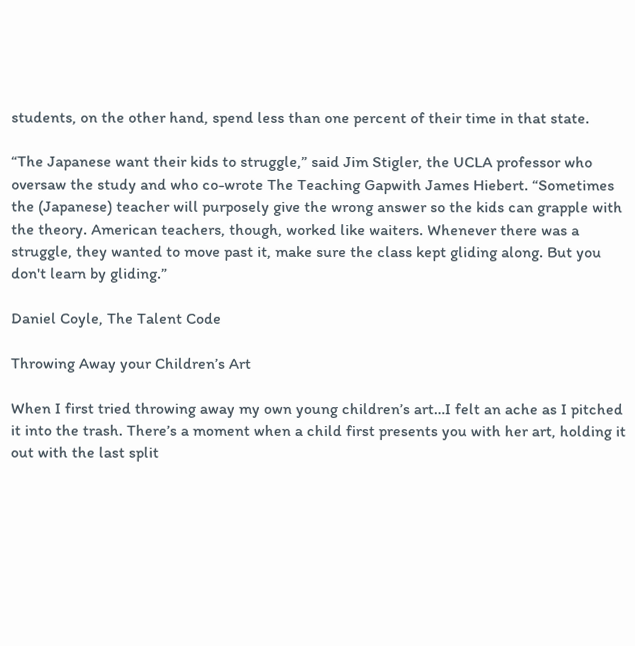students, on the other hand, spend less than one percent of their time in that state.

“The Japanese want their kids to struggle,” said Jim Stigler, the UCLA professor who oversaw the study and who co-wrote The Teaching Gapwith James Hiebert. “Sometimes the (Japanese) teacher will purposely give the wrong answer so the kids can grapple with the theory. American teachers, though, worked like waiters. Whenever there was a struggle, they wanted to move past it, make sure the class kept gliding along. But you don't learn by gliding.”

Daniel Coyle, The Talent Code

Throwing Away your Children’s Art

When I first tried throwing away my own young children’s art…I felt an ache as I pitched it into the trash. There’s a moment when a child first presents you with her art, holding it out with the last split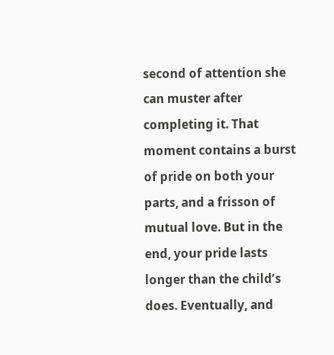second of attention she can muster after completing it. That moment contains a burst of pride on both your parts, and a frisson of mutual love. But in the end, your pride lasts longer than the child’s does. Eventually, and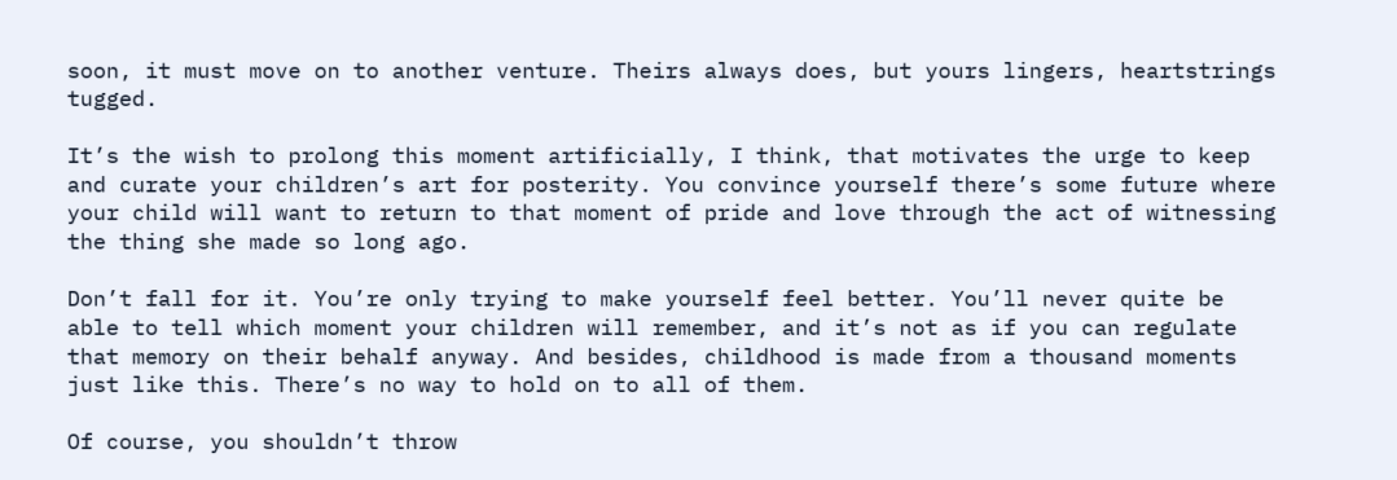soon, it must move on to another venture. Theirs always does, but yours lingers, heartstrings tugged.

It’s the wish to prolong this moment artificially, I think, that motivates the urge to keep and curate your children’s art for posterity. You convince yourself there’s some future where your child will want to return to that moment of pride and love through the act of witnessing the thing she made so long ago.

Don’t fall for it. You’re only trying to make yourself feel better. You’ll never quite be able to tell which moment your children will remember, and it’s not as if you can regulate that memory on their behalf anyway. And besides, childhood is made from a thousand moments just like this. There’s no way to hold on to all of them.

Of course, you shouldn’t throw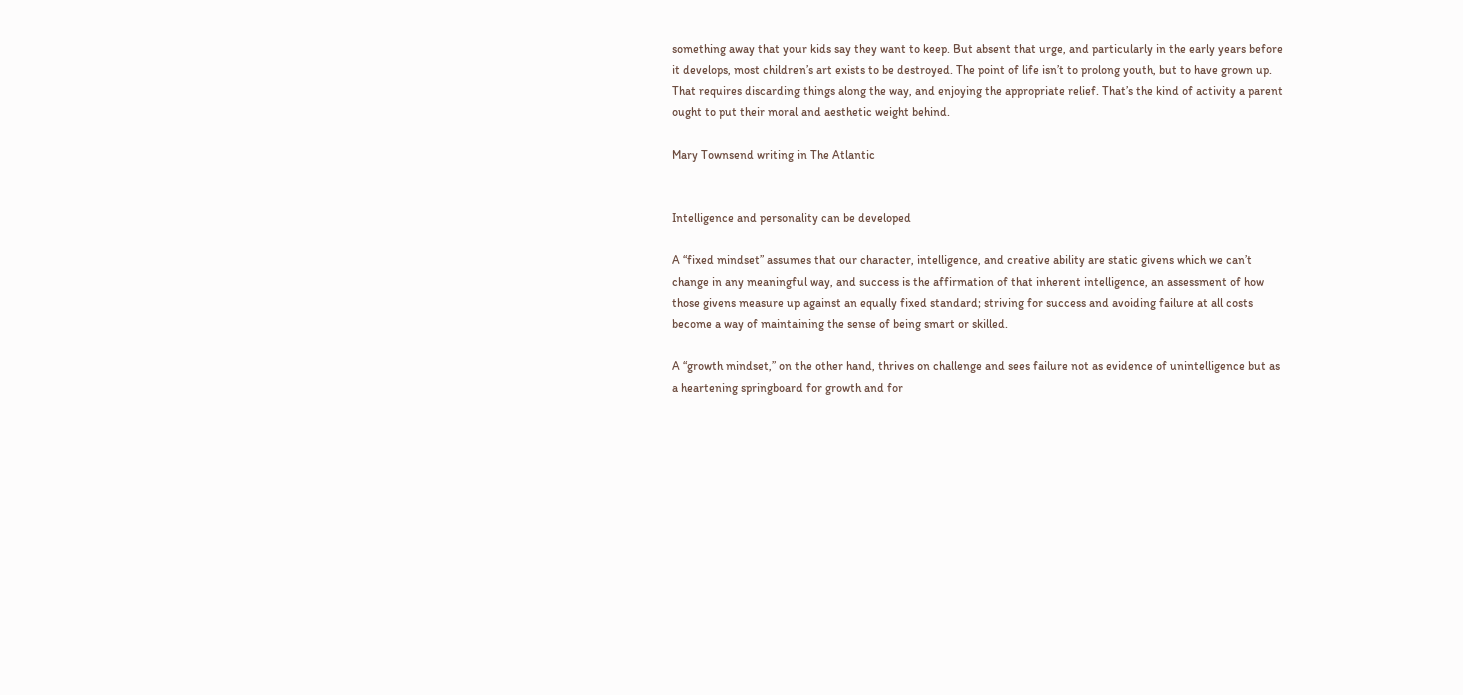something away that your kids say they want to keep. But absent that urge, and particularly in the early years before it develops, most children’s art exists to be destroyed. The point of life isn’t to prolong youth, but to have grown up. That requires discarding things along the way, and enjoying the appropriate relief. That’s the kind of activity a parent ought to put their moral and aesthetic weight behind.

Mary Townsend writing in The Atlantic


Intelligence and personality can be developed

A “fixed mindset” assumes that our character, intelligence, and creative ability are static givens which we can’t change in any meaningful way, and success is the affirmation of that inherent intelligence, an assessment of how those givens measure up against an equally fixed standard; striving for success and avoiding failure at all costs become a way of maintaining the sense of being smart or skilled.

A “growth mindset,” on the other hand, thrives on challenge and sees failure not as evidence of unintelligence but as a heartening springboard for growth and for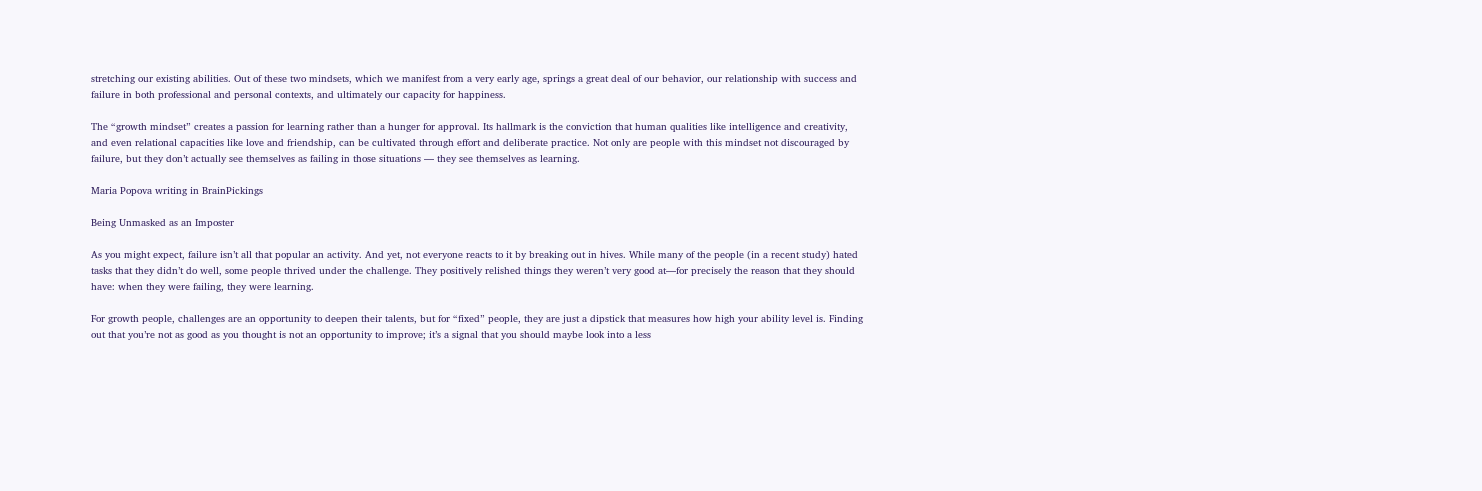stretching our existing abilities. Out of these two mindsets, which we manifest from a very early age, springs a great deal of our behavior, our relationship with success and failure in both professional and personal contexts, and ultimately our capacity for happiness.

The “growth mindset” creates a passion for learning rather than a hunger for approval. Its hallmark is the conviction that human qualities like intelligence and creativity, and even relational capacities like love and friendship, can be cultivated through effort and deliberate practice. Not only are people with this mindset not discouraged by failure, but they don’t actually see themselves as failing in those situations — they see themselves as learning.

Maria Popova writing in BrainPickings

Being Unmasked as an Imposter

As you might expect, failure isn’t all that popular an activity. And yet, not everyone reacts to it by breaking out in hives. While many of the people (in a recent study) hated tasks that they didn’t do well, some people thrived under the challenge. They positively relished things they weren’t very good at—for precisely the reason that they should have: when they were failing, they were learning.

For growth people, challenges are an opportunity to deepen their talents, but for “fixed” people, they are just a dipstick that measures how high your ability level is. Finding out that you’re not as good as you thought is not an opportunity to improve; it’s a signal that you should maybe look into a less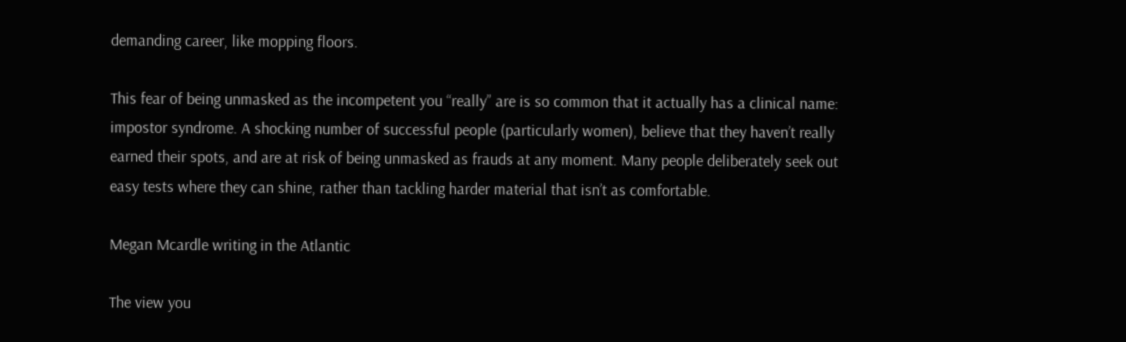demanding career, like mopping floors.

This fear of being unmasked as the incompetent you “really” are is so common that it actually has a clinical name: impostor syndrome. A shocking number of successful people (particularly women), believe that they haven’t really earned their spots, and are at risk of being unmasked as frauds at any moment. Many people deliberately seek out easy tests where they can shine, rather than tackling harder material that isn’t as comfortable.

Megan Mcardle writing in the Atlantic

The view you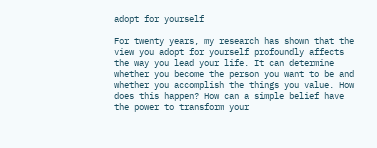adopt for yourself

For twenty years, my research has shown that the view you adopt for yourself profoundly affects the way you lead your life. It can determine whether you become the person you want to be and whether you accomplish the things you value. How does this happen? How can a simple belief have the power to transform your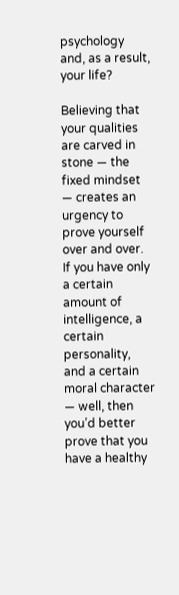psychology and, as a result, your life?

Believing that your qualities are carved in stone — the fixed mindset — creates an urgency to prove yourself over and over. If you have only a certain amount of intelligence, a certain personality, and a certain moral character — well, then you’d better prove that you have a healthy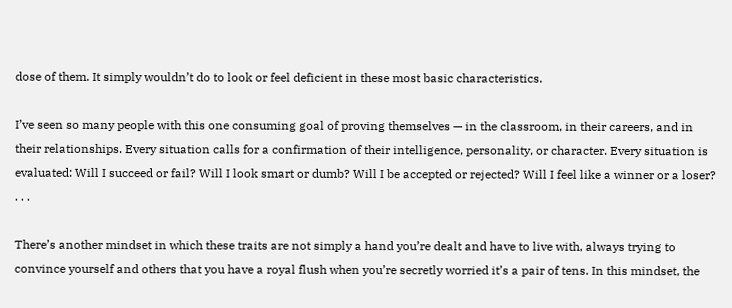dose of them. It simply wouldn’t do to look or feel deficient in these most basic characteristics.

I’ve seen so many people with this one consuming goal of proving themselves — in the classroom, in their careers, and in their relationships. Every situation calls for a confirmation of their intelligence, personality, or character. Every situation is evaluated: Will I succeed or fail? Will I look smart or dumb? Will I be accepted or rejected? Will I feel like a winner or a loser? . . .

There’s another mindset in which these traits are not simply a hand you’re dealt and have to live with, always trying to convince yourself and others that you have a royal flush when you’re secretly worried it’s a pair of tens. In this mindset, the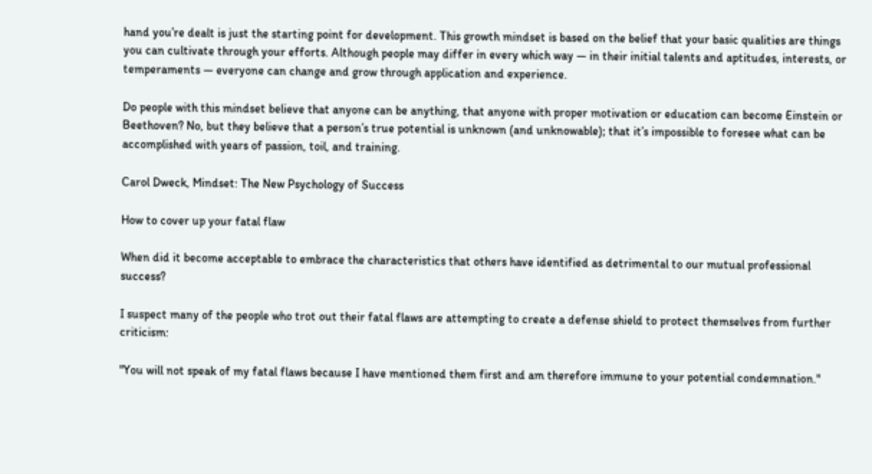hand you’re dealt is just the starting point for development. This growth mindset is based on the belief that your basic qualities are things you can cultivate through your efforts. Although people may differ in every which way — in their initial talents and aptitudes, interests, or temperaments — everyone can change and grow through application and experience.

Do people with this mindset believe that anyone can be anything, that anyone with proper motivation or education can become Einstein or Beethoven? No, but they believe that a person’s true potential is unknown (and unknowable); that it’s impossible to foresee what can be accomplished with years of passion, toil, and training.

Carol Dweck, Mindset: The New Psychology of Success

How to cover up your fatal flaw

When did it become acceptable to embrace the characteristics that others have identified as detrimental to our mutual professional success?

I suspect many of the people who trot out their fatal flaws are attempting to create a defense shield to protect themselves from further criticism:

"You will not speak of my fatal flaws because I have mentioned them first and am therefore immune to your potential condemnation."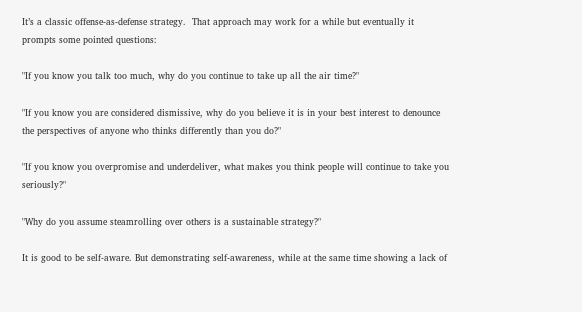It’s a classic offense-as-defense strategy.  That approach may work for a while but eventually it prompts some pointed questions:

"If you know you talk too much, why do you continue to take up all the air time?"

"If you know you are considered dismissive, why do you believe it is in your best interest to denounce the perspectives of anyone who thinks differently than you do?"

"If you know you overpromise and underdeliver, what makes you think people will continue to take you seriously?"

"Why do you assume steamrolling over others is a sustainable strategy?"

It is good to be self-aware. But demonstrating self-awareness, while at the same time showing a lack of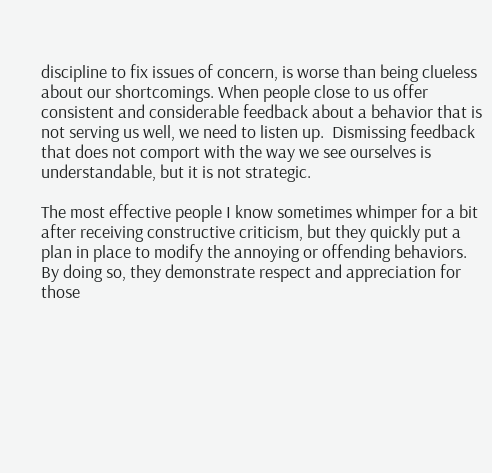discipline to fix issues of concern, is worse than being clueless about our shortcomings. When people close to us offer consistent and considerable feedback about a behavior that is not serving us well, we need to listen up.  Dismissing feedback that does not comport with the way we see ourselves is understandable, but it is not strategic.

The most effective people I know sometimes whimper for a bit after receiving constructive criticism, but they quickly put a plan in place to modify the annoying or offending behaviors. By doing so, they demonstrate respect and appreciation for those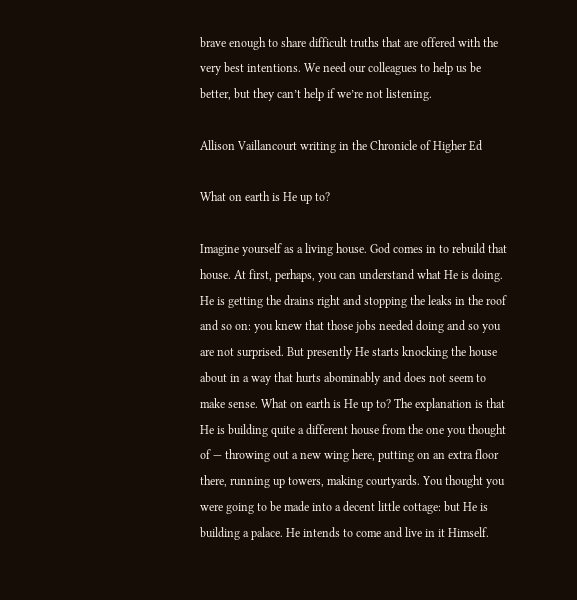brave enough to share difficult truths that are offered with the very best intentions. We need our colleagues to help us be better, but they can’t help if we’re not listening.

Allison Vaillancourt writing in the Chronicle of Higher Ed

What on earth is He up to?

Imagine yourself as a living house. God comes in to rebuild that house. At first, perhaps, you can understand what He is doing. He is getting the drains right and stopping the leaks in the roof and so on: you knew that those jobs needed doing and so you are not surprised. But presently He starts knocking the house about in a way that hurts abominably and does not seem to make sense. What on earth is He up to? The explanation is that He is building quite a different house from the one you thought of — throwing out a new wing here, putting on an extra floor there, running up towers, making courtyards. You thought you were going to be made into a decent little cottage: but He is building a palace. He intends to come and live in it Himself.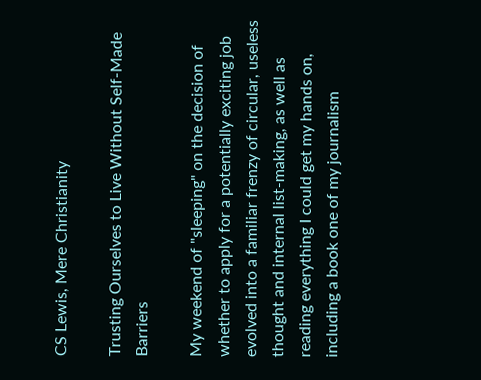CS Lewis, Mere Christianity

Trusting Ourselves to Live Without Self-Made Barriers

My weekend of "sleeping" on the decision of whether to apply for a potentially exciting job evolved into a familiar frenzy of circular, useless thought and internal list-making, as well as reading everything I could get my hands on, including a book one of my journalism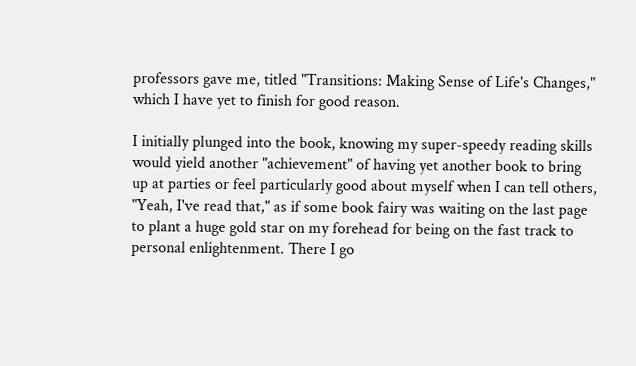professors gave me, titled "Transitions: Making Sense of Life's Changes," which I have yet to finish for good reason.

I initially plunged into the book, knowing my super-speedy reading skills would yield another "achievement" of having yet another book to bring up at parties or feel particularly good about myself when I can tell others, "Yeah, I've read that," as if some book fairy was waiting on the last page to plant a huge gold star on my forehead for being on the fast track to personal enlightenment. There I go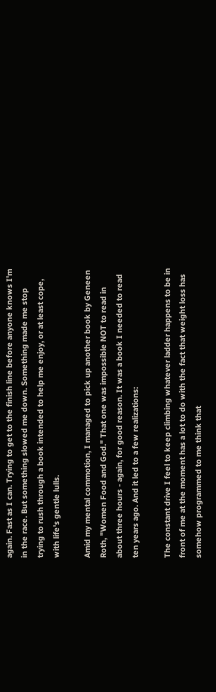again. Fast as I can. Trying to get to the finish line before anyone knows I'm in the race. But something slowed me down. Something made me stop trying to rush through a book intended to help me enjoy, or at least cope, with life's gentle lulls.

Amid my mental commotion, I managed to pick up another book by Geneen Roth, "Women Food and God." That one was impossible NOT to read in about three hours - again, for good reason. It was a book I needed to read ten years ago. And it led to a few realizations:

The constant drive I feel to keep climbing whatever ladder happens to be in front of me at the moment has a lot to do with the fact that weight loss has somehow programmed to me think that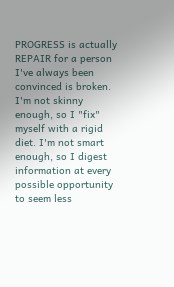PROGRESS is actually REPAIR for a person I've always been convinced is broken. I'm not skinny enough, so I "fix" myself with a rigid diet. I'm not smart enough, so I digest information at every possible opportunity to seem less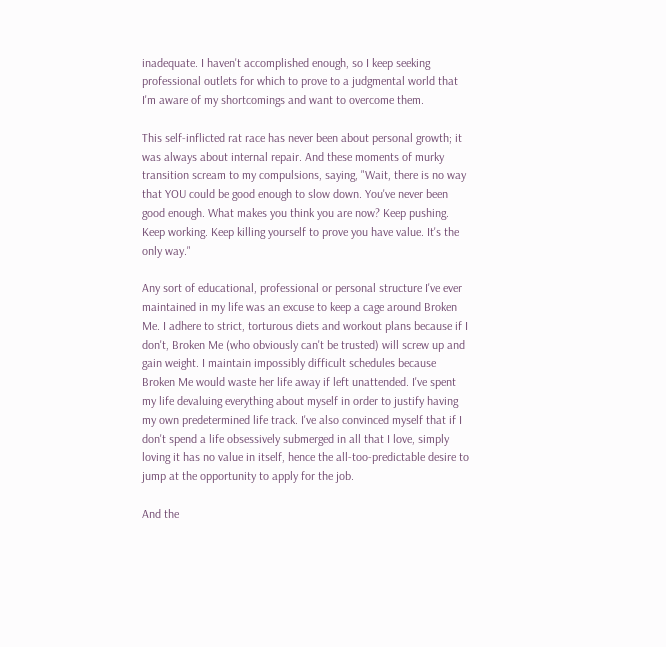inadequate. I haven't accomplished enough, so I keep seeking professional outlets for which to prove to a judgmental world that I'm aware of my shortcomings and want to overcome them.

This self-inflicted rat race has never been about personal growth; it was always about internal repair. And these moments of murky transition scream to my compulsions, saying, "Wait, there is no way that YOU could be good enough to slow down. You've never been good enough. What makes you think you are now? Keep pushing. Keep working. Keep killing yourself to prove you have value. It's the only way."

Any sort of educational, professional or personal structure I've ever maintained in my life was an excuse to keep a cage around Broken Me. I adhere to strict, torturous diets and workout plans because if I don't, Broken Me (who obviously can't be trusted) will screw up and gain weight. I maintain impossibly difficult schedules because Broken Me would waste her life away if left unattended. I've spent my life devaluing everything about myself in order to justify having my own predetermined life track. I've also convinced myself that if I don't spend a life obsessively submerged in all that I love, simply loving it has no value in itself, hence the all-too-predictable desire to jump at the opportunity to apply for the job.

And the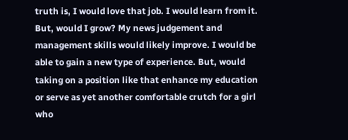truth is, I would love that job. I would learn from it. But, would I grow? My news judgement and management skills would likely improve. I would be able to gain a new type of experience. But, would taking on a position like that enhance my education or serve as yet another comfortable crutch for a girl who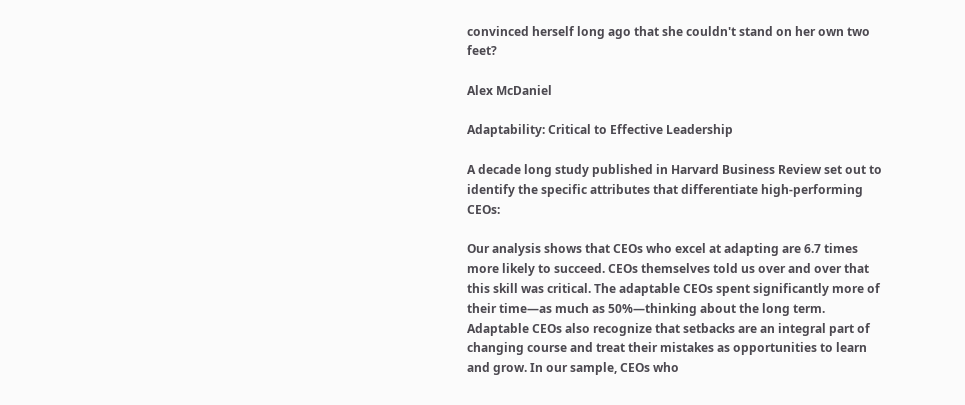convinced herself long ago that she couldn't stand on her own two feet?

Alex McDaniel

Adaptability: Critical to Effective Leadership

A decade long study published in Harvard Business Review set out to identify the specific attributes that differentiate high-performing CEOs:

Our analysis shows that CEOs who excel at adapting are 6.7 times more likely to succeed. CEOs themselves told us over and over that this skill was critical. The adaptable CEOs spent significantly more of their time—as much as 50%—thinking about the long term. Adaptable CEOs also recognize that setbacks are an integral part of changing course and treat their mistakes as opportunities to learn and grow. In our sample, CEOs who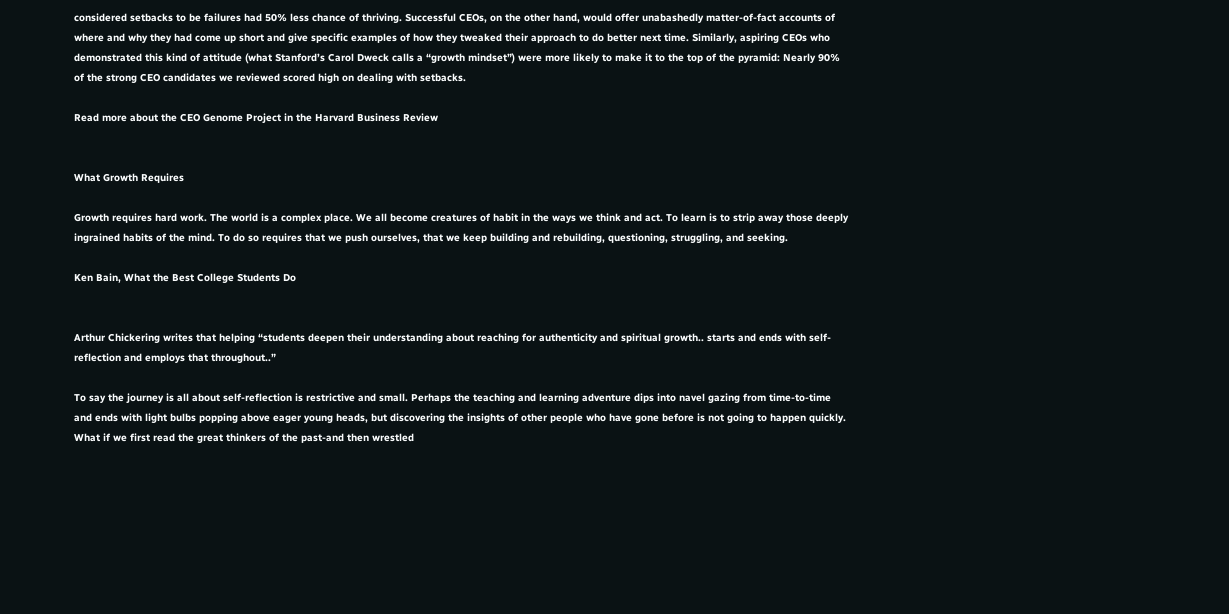considered setbacks to be failures had 50% less chance of thriving. Successful CEOs, on the other hand, would offer unabashedly matter-of-fact accounts of where and why they had come up short and give specific examples of how they tweaked their approach to do better next time. Similarly, aspiring CEOs who demonstrated this kind of attitude (what Stanford’s Carol Dweck calls a “growth mindset”) were more likely to make it to the top of the pyramid: Nearly 90% of the strong CEO candidates we reviewed scored high on dealing with setbacks.

Read more about the CEO Genome Project in the Harvard Business Review


What Growth Requires

Growth requires hard work. The world is a complex place. We all become creatures of habit in the ways we think and act. To learn is to strip away those deeply ingrained habits of the mind. To do so requires that we push ourselves, that we keep building and rebuilding, questioning, struggling, and seeking.

Ken Bain, What the Best College Students Do


Arthur Chickering writes that helping “students deepen their understanding about reaching for authenticity and spiritual growth.. starts and ends with self-reflection and employs that throughout..”

To say the journey is all about self-reflection is restrictive and small. Perhaps the teaching and learning adventure dips into navel gazing from time-to-time and ends with light bulbs popping above eager young heads, but discovering the insights of other people who have gone before is not going to happen quickly. What if we first read the great thinkers of the past-and then wrestled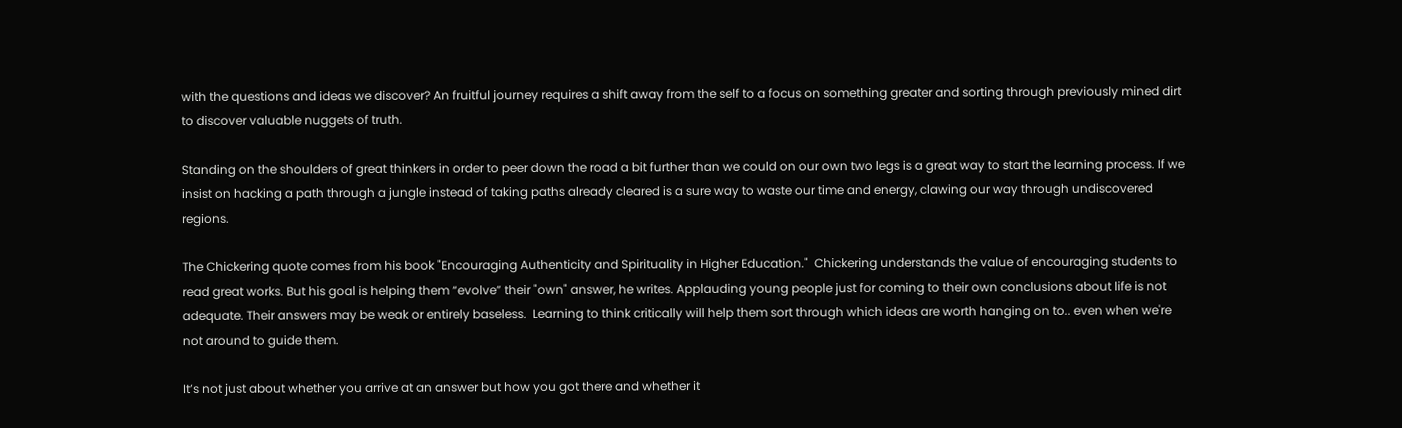with the questions and ideas we discover? An fruitful journey requires a shift away from the self to a focus on something greater and sorting through previously mined dirt to discover valuable nuggets of truth.

Standing on the shoulders of great thinkers in order to peer down the road a bit further than we could on our own two legs is a great way to start the learning process. If we insist on hacking a path through a jungle instead of taking paths already cleared is a sure way to waste our time and energy, clawing our way through undiscovered regions.

The Chickering quote comes from his book "Encouraging Authenticity and Spirituality in Higher Education."  Chickering understands the value of encouraging students to read great works. But his goal is helping them “evolve” their "own" answer, he writes. Applauding young people just for coming to their own conclusions about life is not adequate. Their answers may be weak or entirely baseless.  Learning to think critically will help them sort through which ideas are worth hanging on to.. even when we're not around to guide them.

It’s not just about whether you arrive at an answer but how you got there and whether it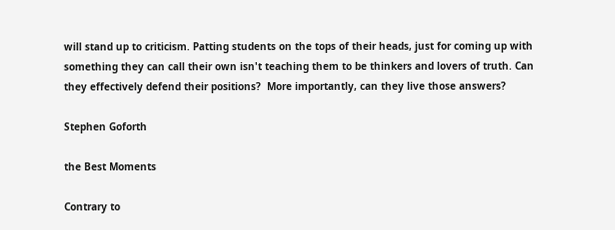will stand up to criticism. Patting students on the tops of their heads, just for coming up with something they can call their own isn't teaching them to be thinkers and lovers of truth. Can they effectively defend their positions?  More importantly, can they live those answers?

Stephen Goforth

the Best Moments

Contrary to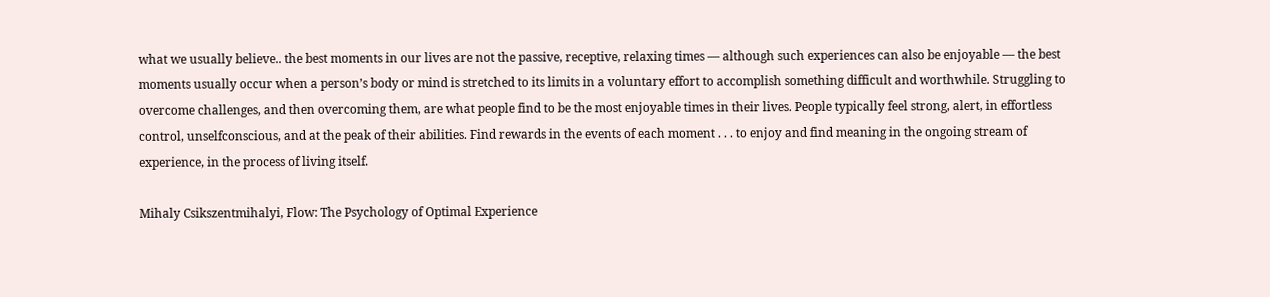what we usually believe.. the best moments in our lives are not the passive, receptive, relaxing times — although such experiences can also be enjoyable — the best moments usually occur when a person’s body or mind is stretched to its limits in a voluntary effort to accomplish something difficult and worthwhile. Struggling to overcome challenges, and then overcoming them, are what people find to be the most enjoyable times in their lives. People typically feel strong, alert, in effortless control, unselfconscious, and at the peak of their abilities. Find rewards in the events of each moment . . . to enjoy and find meaning in the ongoing stream of experience, in the process of living itself.

Mihaly Csikszentmihalyi, Flow: The Psychology of Optimal Experience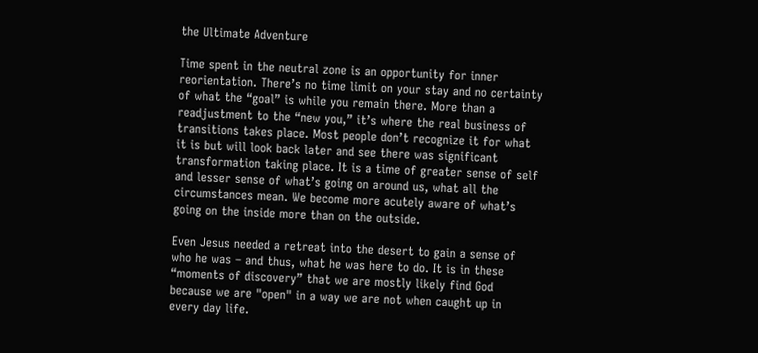the Ultimate Adventure

Time spent in the neutral zone is an opportunity for inner reorientation. There’s no time limit on your stay and no certainty of what the “goal” is while you remain there. More than a readjustment to the “new you,” it’s where the real business of transitions takes place. Most people don’t recognize it for what it is but will look back later and see there was significant transformation taking place. It is a time of greater sense of self and lesser sense of what’s going on around us, what all the circumstances mean. We become more acutely aware of what’s going on the inside more than on the outside.

Even Jesus needed a retreat into the desert to gain a sense of who he was – and thus, what he was here to do. It is in these “moments of discovery” that we are mostly likely find God because we are "open" in a way we are not when caught up in every day life.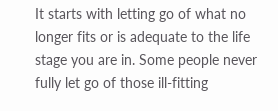It starts with letting go of what no longer fits or is adequate to the life stage you are in. Some people never fully let go of those ill-fitting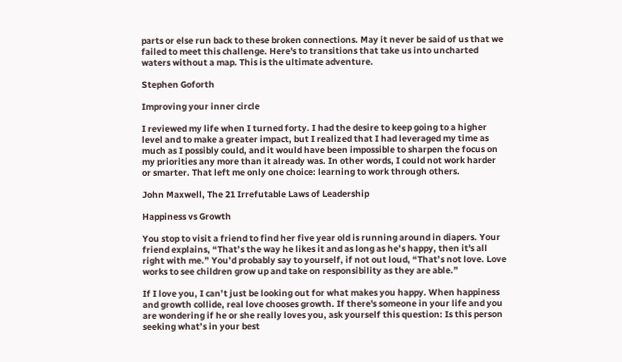parts or else run back to these broken connections. May it never be said of us that we failed to meet this challenge. Here's to transitions that take us into uncharted waters without a map. This is the ultimate adventure.

Stephen Goforth

Improving your inner circle

I reviewed my life when I turned forty. I had the desire to keep going to a higher level and to make a greater impact, but I realized that I had leveraged my time as much as I possibly could, and it would have been impossible to sharpen the focus on my priorities any more than it already was. In other words, I could not work harder or smarter. That left me only one choice: learning to work through others.

John Maxwell, The 21 Irrefutable Laws of Leadership

Happiness vs Growth

You stop to visit a friend to find her five year old is running around in diapers. Your friend explains, “That’s the way he likes it and as long as he’s happy, then it's all right with me.” You’d probably say to yourself, if not out loud, “That’s not love. Love works to see children grow up and take on responsibility as they are able.”

If I love you, I can’t just be looking out for what makes you happy. When happiness and growth collide, real love chooses growth. If there's someone in your life and you are wondering if he or she really loves you, ask yourself this question: Is this person seeking what’s in your best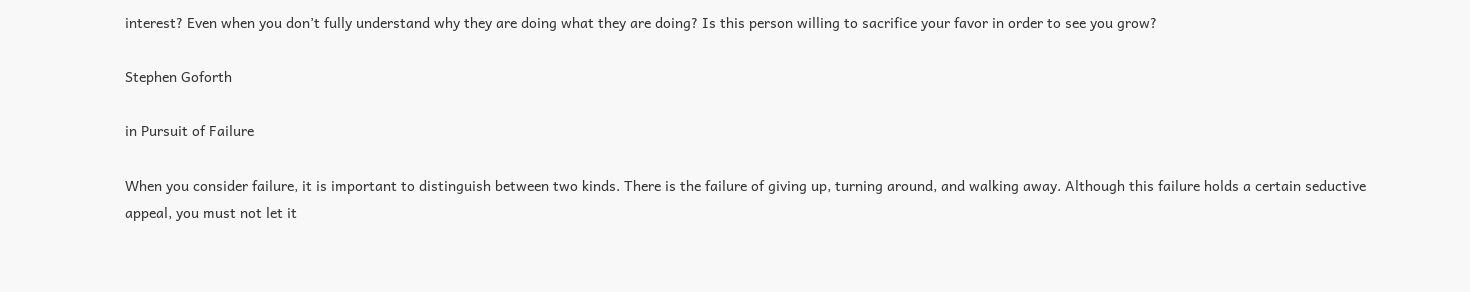interest? Even when you don’t fully understand why they are doing what they are doing? Is this person willing to sacrifice your favor in order to see you grow?

Stephen Goforth

in Pursuit of Failure

When you consider failure, it is important to distinguish between two kinds. There is the failure of giving up, turning around, and walking away. Although this failure holds a certain seductive appeal, you must not let it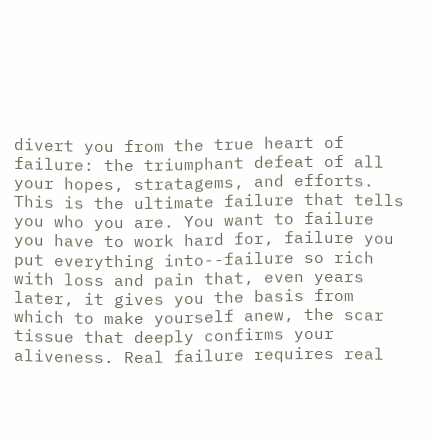divert you from the true heart of failure: the triumphant defeat of all your hopes, stratagems, and efforts. This is the ultimate failure that tells you who you are. You want to failure you have to work hard for, failure you put everything into--failure so rich with loss and pain that, even years later, it gives you the basis from which to make yourself anew, the scar tissue that deeply confirms your aliveness. Real failure requires real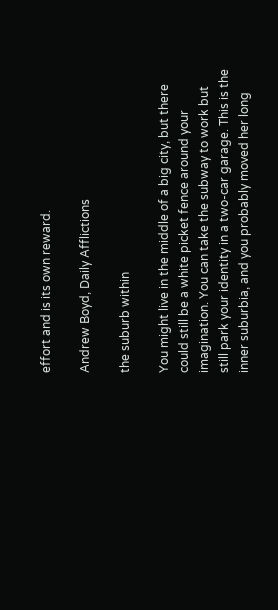effort and is its own reward.

Andrew Boyd, Daily Afflictions

the suburb within

You might live in the middle of a big city, but there could still be a white picket fence around your imagination. You can take the subway to work but still park your identity in a two-car garage. This is the inner suburbia, and you probably moved her long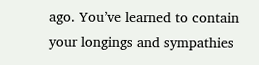ago. You’ve learned to contain your longings and sympathies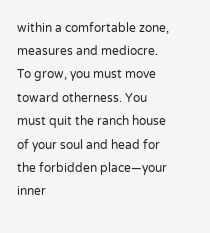within a comfortable zone, measures and mediocre. To grow, you must move toward otherness. You must quit the ranch house of your soul and head for the forbidden place—your inner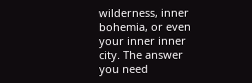wilderness, inner bohemia, or even your inner inner city. The answer you need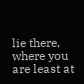lie there, where you are least at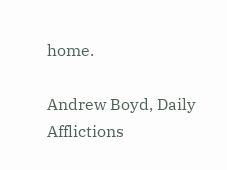home.

Andrew Boyd, Daily Afflictions